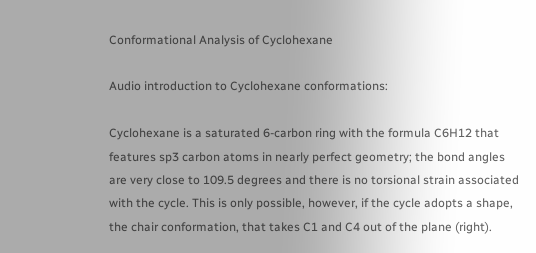Conformational Analysis of Cyclohexane

Audio introduction to Cyclohexane conformations:

Cyclohexane is a saturated 6-carbon ring with the formula C6H12 that features sp3 carbon atoms in nearly perfect geometry; the bond angles are very close to 109.5 degrees and there is no torsional strain associated with the cycle. This is only possible, however, if the cycle adopts a shape, the chair conformation, that takes C1 and C4 out of the plane (right).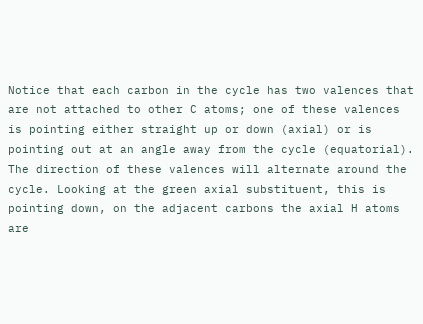Notice that each carbon in the cycle has two valences that are not attached to other C atoms; one of these valences is pointing either straight up or down (axial) or is pointing out at an angle away from the cycle (equatorial). The direction of these valences will alternate around the cycle. Looking at the green axial substituent, this is pointing down, on the adjacent carbons the axial H atoms are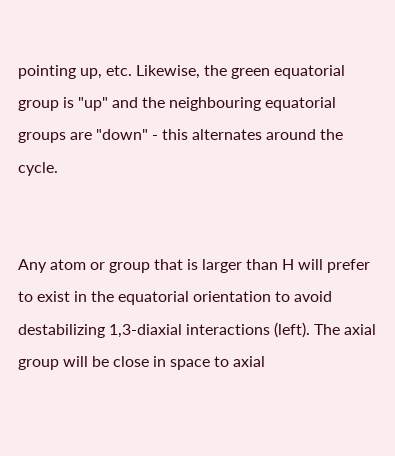pointing up, etc. Likewise, the green equatorial group is "up" and the neighbouring equatorial groups are "down" - this alternates around the cycle.


Any atom or group that is larger than H will prefer to exist in the equatorial orientation to avoid destabilizing 1,3-diaxial interactions (left). The axial group will be close in space to axial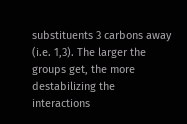substituents 3 carbons away (i.e. 1,3). The larger the groups get, the more destabilizing the interactions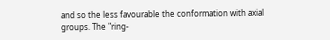and so the less favourable the conformation with axial groups. The "ring-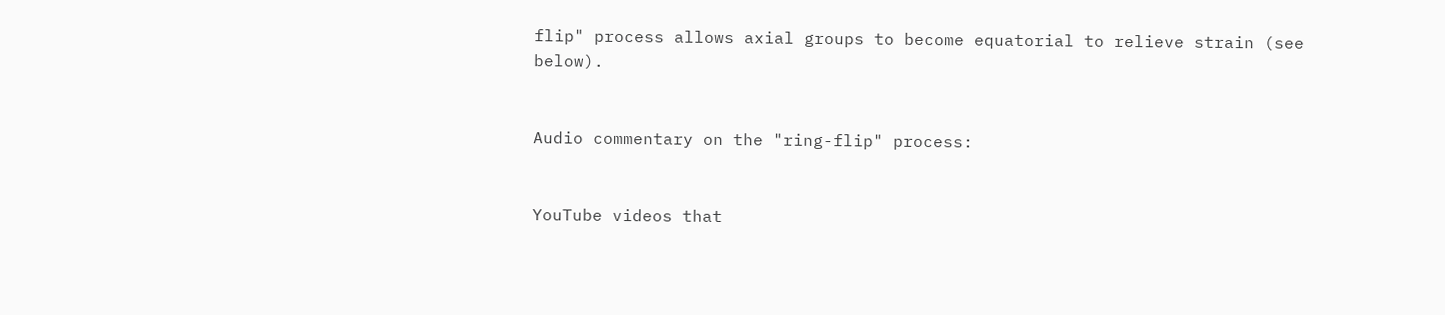flip" process allows axial groups to become equatorial to relieve strain (see below).


Audio commentary on the "ring-flip" process:


YouTube videos that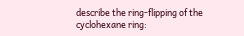describe the ring-flipping of the cyclohexane ring: